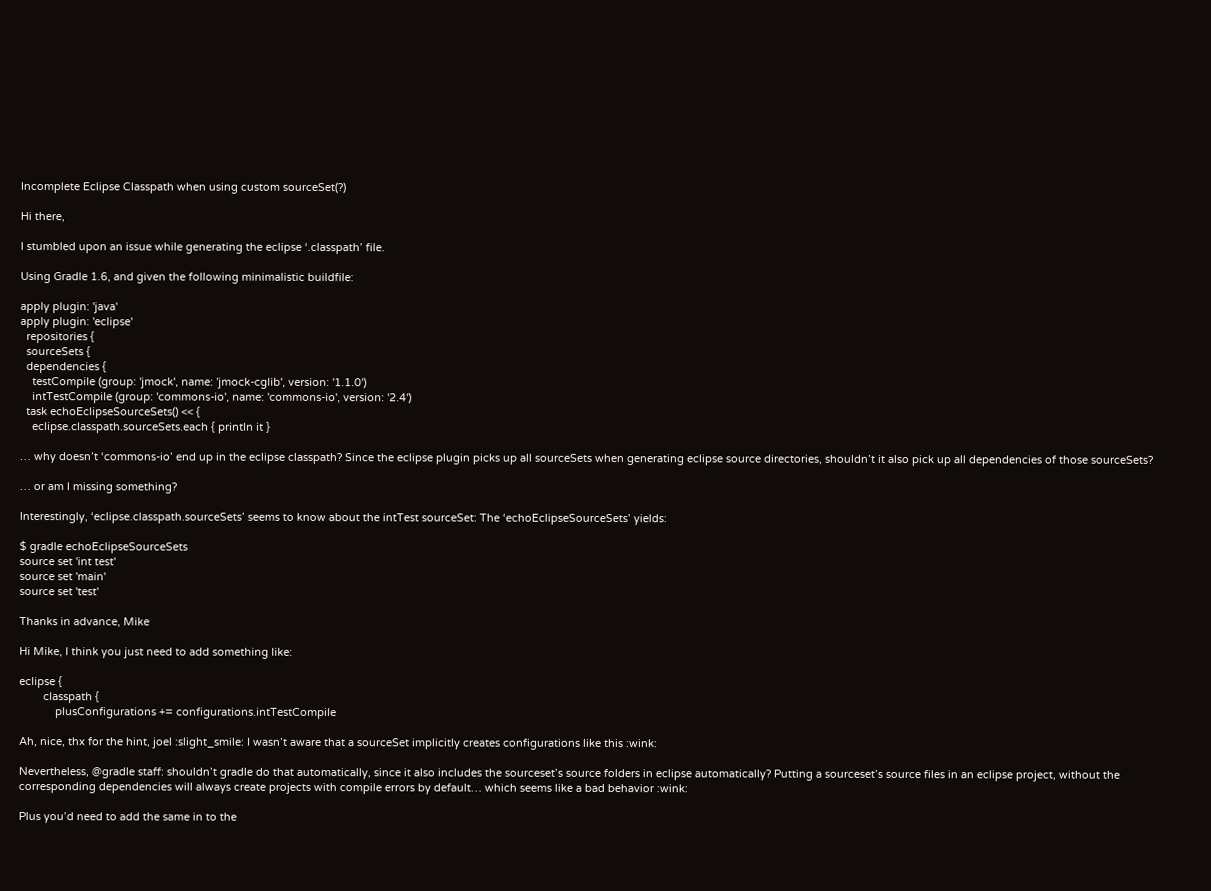Incomplete Eclipse Classpath when using custom sourceSet(?)

Hi there,

I stumbled upon an issue while generating the eclipse ‘.classpath’ file.

Using Gradle 1.6, and given the following minimalistic buildfile:

apply plugin: 'java'
apply plugin: 'eclipse'
  repositories {
  sourceSets {
  dependencies {
    testCompile (group: 'jmock', name: 'jmock-cglib', version: '1.1.0')
    intTestCompile (group: 'commons-io', name: 'commons-io', version: '2.4')
  task echoEclipseSourceSets() << {
    eclipse.classpath.sourceSets.each { println it }

… why doesn’t ‘commons-io’ end up in the eclipse classpath? Since the eclipse plugin picks up all sourceSets when generating eclipse source directories, shouldn’t it also pick up all dependencies of those sourceSets?

… or am I missing something?

Interestingly, ‘eclipse.classpath.sourceSets’ seems to know about the intTest sourceSet: The ‘echoEclipseSourceSets’ yields:

$ gradle echoEclipseSourceSets
source set 'int test'
source set 'main'
source set 'test'

Thanks in advance, Mike

Hi Mike, I think you just need to add something like:

eclipse {
        classpath {
            plusConfigurations += configurations.intTestCompile

Ah, nice, thx for the hint, joel :slight_smile: I wasn’t aware that a sourceSet implicitly creates configurations like this :wink:

Nevertheless, @gradle staff: shouldn’t gradle do that automatically, since it also includes the sourceset’s source folders in eclipse automatically? Putting a sourceset’s source files in an eclipse project, without the corresponding dependencies will always create projects with compile errors by default… which seems like a bad behavior :wink:

Plus you’d need to add the same in to the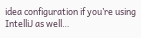idea configuration if you’re using IntelliJ as well…